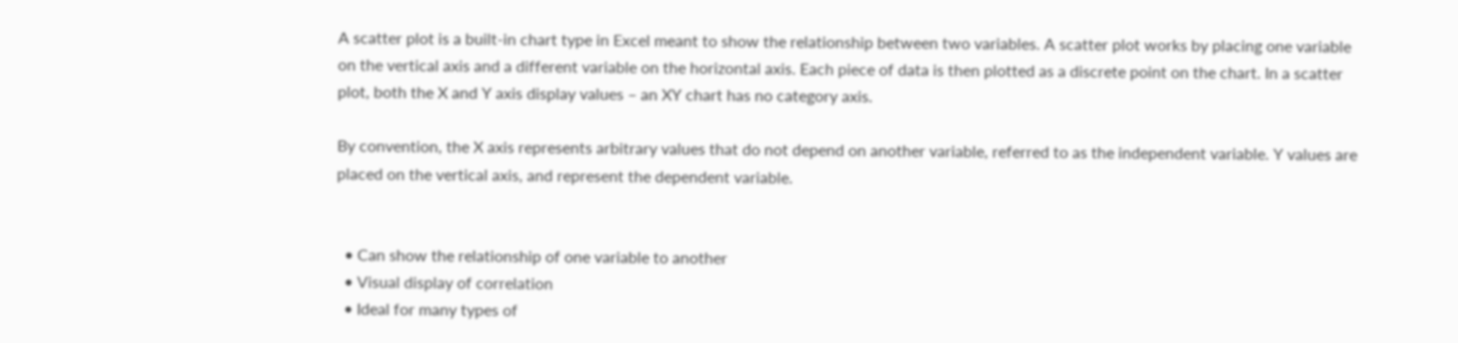A scatter plot is a built-in chart type in Excel meant to show the relationship between two variables. A scatter plot works by placing one variable on the vertical axis and a different variable on the horizontal axis. Each piece of data is then plotted as a discrete point on the chart. In a scatter plot, both the X and Y axis display values – an XY chart has no category axis.

By convention, the X axis represents arbitrary values that do not depend on another variable, referred to as the independent variable. Y values are placed on the vertical axis, and represent the dependent variable.


  • Can show the relationship of one variable to another
  • Visual display of correlation
  • Ideal for many types of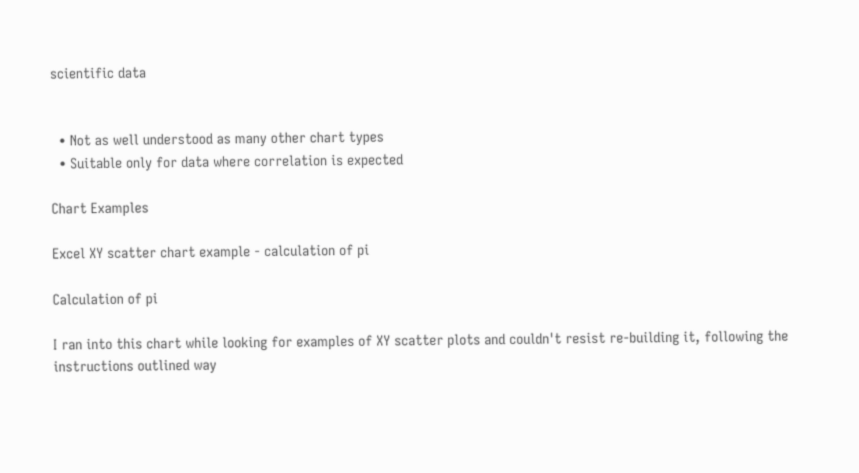scientific data


  • Not as well understood as many other chart types
  • Suitable only for data where correlation is expected

Chart Examples

Excel XY scatter chart example - calculation of pi

Calculation of pi

I ran into this chart while looking for examples of XY scatter plots and couldn't resist re-building it, following the instructions outlined way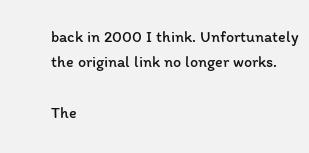back in 2000 I think. Unfortunately the original link no longer works.

The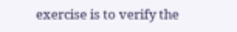exercise is to verify the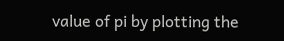value of pi by plotting the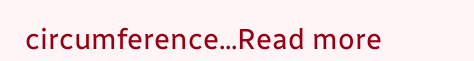circumference...Read more